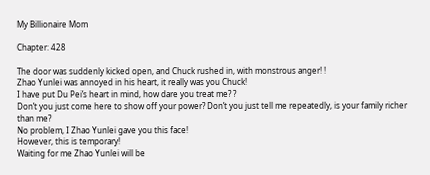My Billionaire Mom

Chapter: 428

The door was suddenly kicked open, and Chuck rushed in, with monstrous anger! !
Zhao Yunlei was annoyed in his heart, it really was you Chuck!
I have put Du Pei’s heart in mind, how dare you treat me? ?
Don’t you just come here to show off your power? Don’t you just tell me repeatedly, is your family richer than me?
No problem, I Zhao Yunlei gave you this face!
However, this is temporary!
Waiting for me Zhao Yunlei will be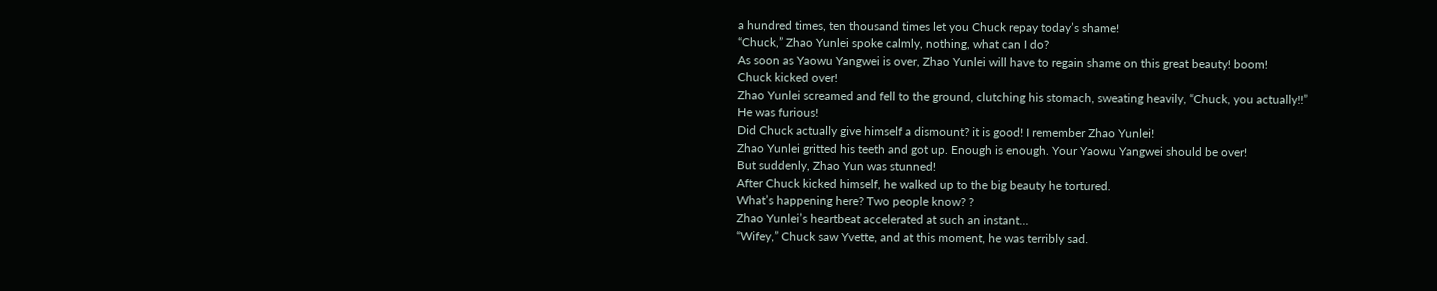a hundred times, ten thousand times let you Chuck repay today’s shame!
“Chuck,” Zhao Yunlei spoke calmly, nothing, what can I do?
As soon as Yaowu Yangwei is over, Zhao Yunlei will have to regain shame on this great beauty! boom!
Chuck kicked over!
Zhao Yunlei screamed and fell to the ground, clutching his stomach, sweating heavily, “Chuck, you actually!!”
He was furious!
Did Chuck actually give himself a dismount? it is good! I remember Zhao Yunlei!
Zhao Yunlei gritted his teeth and got up. Enough is enough. Your Yaowu Yangwei should be over!
But suddenly, Zhao Yun was stunned!
After Chuck kicked himself, he walked up to the big beauty he tortured.
What’s happening here? Two people know? ?
Zhao Yunlei’s heartbeat accelerated at such an instant…
“Wifey,” Chuck saw Yvette, and at this moment, he was terribly sad.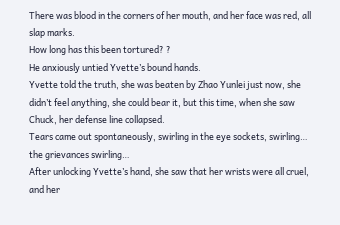There was blood in the corners of her mouth, and her face was red, all slap marks.
How long has this been tortured? ?
He anxiously untied Yvette’s bound hands.
Yvette told the truth, she was beaten by Zhao Yunlei just now, she didn’t feel anything, she could bear it, but this time, when she saw Chuck, her defense line collapsed.
Tears came out spontaneously, swirling in the eye sockets, swirling… the grievances swirling…
After unlocking Yvette’s hand, she saw that her wrists were all cruel, and her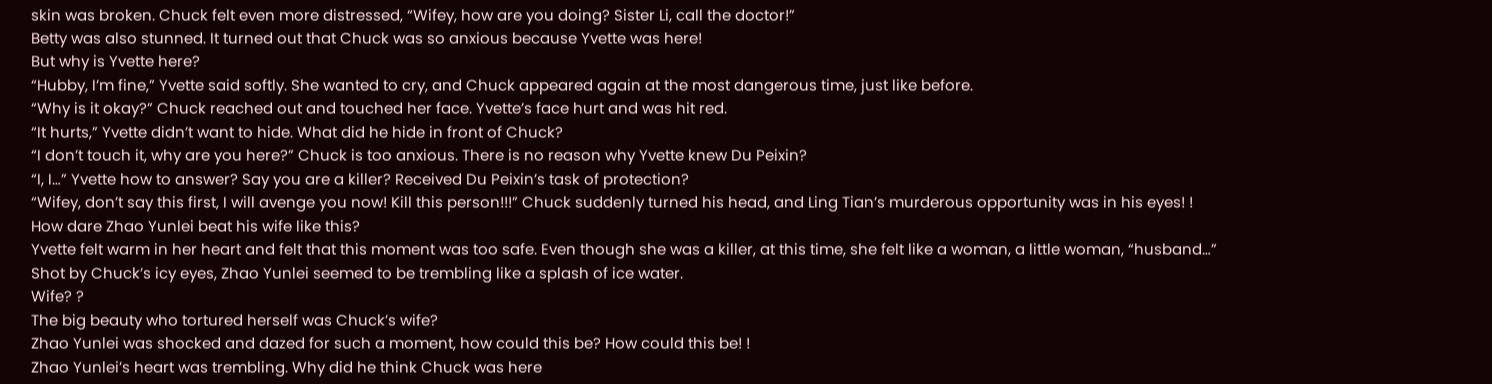skin was broken. Chuck felt even more distressed, “Wifey, how are you doing? Sister Li, call the doctor!”
Betty was also stunned. It turned out that Chuck was so anxious because Yvette was here!
But why is Yvette here?
“Hubby, I’m fine,” Yvette said softly. She wanted to cry, and Chuck appeared again at the most dangerous time, just like before.
“Why is it okay?” Chuck reached out and touched her face. Yvette’s face hurt and was hit red.
“It hurts,” Yvette didn’t want to hide. What did he hide in front of Chuck?
“I don’t touch it, why are you here?” Chuck is too anxious. There is no reason why Yvette knew Du Peixin?
“I, I…” Yvette how to answer? Say you are a killer? Received Du Peixin’s task of protection?
“Wifey, don’t say this first, I will avenge you now! Kill this person!!!” Chuck suddenly turned his head, and Ling Tian’s murderous opportunity was in his eyes! !
How dare Zhao Yunlei beat his wife like this?
Yvette felt warm in her heart and felt that this moment was too safe. Even though she was a killer, at this time, she felt like a woman, a little woman, “husband…”
Shot by Chuck’s icy eyes, Zhao Yunlei seemed to be trembling like a splash of ice water.
Wife? ?
The big beauty who tortured herself was Chuck’s wife?
Zhao Yunlei was shocked and dazed for such a moment, how could this be? How could this be! !
Zhao Yunlei’s heart was trembling. Why did he think Chuck was here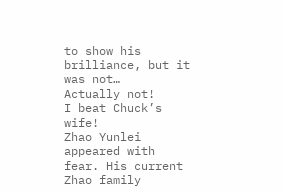to show his brilliance, but it was not…
Actually not!
I beat Chuck’s wife!
Zhao Yunlei appeared with fear. His current Zhao family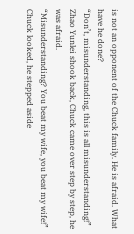is not an opponent of the Chuck family. He is afraid. What have he done?
“Don’t, misunderstanding, this is all misunderstanding!” Zhao Yunlei shook back, Chuck came over step by step, he was afraid.
“Misunderstanding? You beat my wife, you beat my wife!” Chuck looked, he stepped aside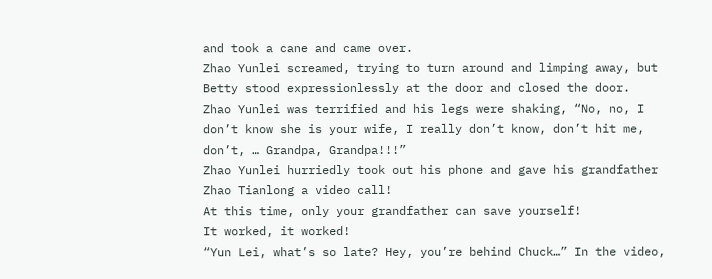and took a cane and came over.
Zhao Yunlei screamed, trying to turn around and limping away, but Betty stood expressionlessly at the door and closed the door.
Zhao Yunlei was terrified and his legs were shaking, “No, no, I don’t know she is your wife, I really don’t know, don’t hit me, don’t, … Grandpa, Grandpa!!!”
Zhao Yunlei hurriedly took out his phone and gave his grandfather Zhao Tianlong a video call!
At this time, only your grandfather can save yourself!
It worked, it worked!
“Yun Lei, what’s so late? Hey, you’re behind Chuck…” In the video,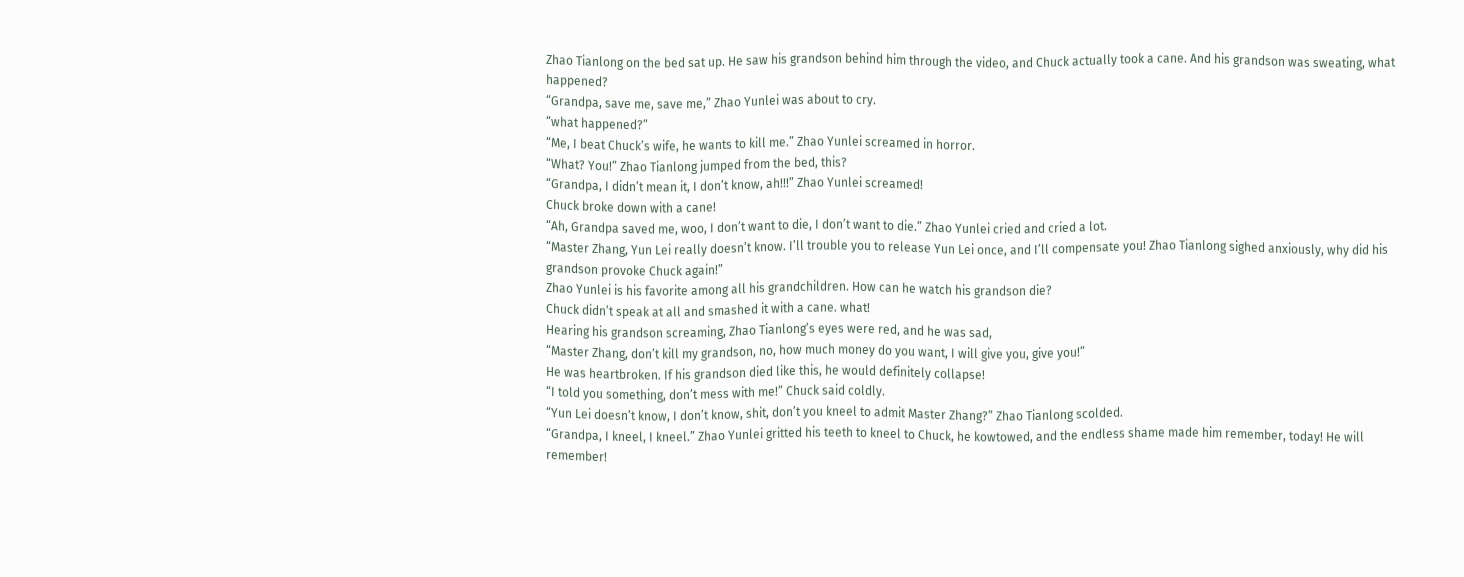Zhao Tianlong on the bed sat up. He saw his grandson behind him through the video, and Chuck actually took a cane. And his grandson was sweating, what happened?
“Grandpa, save me, save me,” Zhao Yunlei was about to cry.
“what happened?”
“Me, I beat Chuck’s wife, he wants to kill me.” Zhao Yunlei screamed in horror.
“What? You!” Zhao Tianlong jumped from the bed, this?
“Grandpa, I didn’t mean it, I don’t know, ah!!!” Zhao Yunlei screamed!
Chuck broke down with a cane!
“Ah, Grandpa saved me, woo, I don’t want to die, I don’t want to die.” Zhao Yunlei cried and cried a lot.
“Master Zhang, Yun Lei really doesn’t know. I’ll trouble you to release Yun Lei once, and I’ll compensate you! Zhao Tianlong sighed anxiously, why did his grandson provoke Chuck again!”
Zhao Yunlei is his favorite among all his grandchildren. How can he watch his grandson die?
Chuck didn’t speak at all and smashed it with a cane. what!
Hearing his grandson screaming, Zhao Tianlong’s eyes were red, and he was sad,
“Master Zhang, don’t kill my grandson, no, how much money do you want, I will give you, give you!”
He was heartbroken. If his grandson died like this, he would definitely collapse!
“I told you something, don’t mess with me!” Chuck said coldly.
“Yun Lei doesn’t know, I don’t know, shit, don’t you kneel to admit Master Zhang?” Zhao Tianlong scolded.
“Grandpa, I kneel, I kneel.” Zhao Yunlei gritted his teeth to kneel to Chuck, he kowtowed, and the endless shame made him remember, today! He will remember!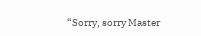“Sorry, sorry Master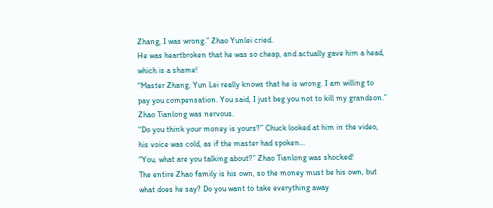Zhang, I was wrong.” Zhao Yunlei cried.
He was heartbroken that he was so cheap, and actually gave him a head, which is a shame!
“Master Zhang, Yun Lei really knows that he is wrong. I am willing to pay you compensation. You said, I just beg you not to kill my grandson.” Zhao Tianlong was nervous.
“Do you think your money is yours?” Chuck looked at him in the video, his voice was cold, as if the master had spoken…
“You, what are you talking about?” Zhao Tianlong was shocked!
The entire Zhao family is his own, so the money must be his own, but what does he say? Do you want to take everything away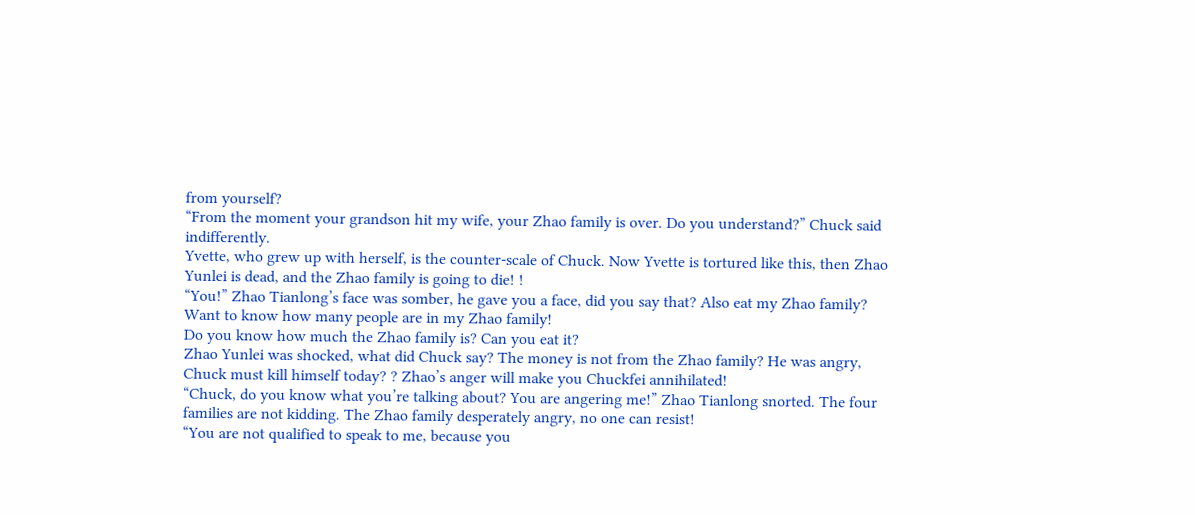from yourself?
“From the moment your grandson hit my wife, your Zhao family is over. Do you understand?” Chuck said indifferently.
Yvette, who grew up with herself, is the counter-scale of Chuck. Now Yvette is tortured like this, then Zhao Yunlei is dead, and the Zhao family is going to die! !
“You!” Zhao Tianlong’s face was somber, he gave you a face, did you say that? Also eat my Zhao family?
Want to know how many people are in my Zhao family!
Do you know how much the Zhao family is? Can you eat it?
Zhao Yunlei was shocked, what did Chuck say? The money is not from the Zhao family? He was angry, Chuck must kill himself today? ? Zhao’s anger will make you Chuckfei annihilated!
“Chuck, do you know what you’re talking about? You are angering me!” Zhao Tianlong snorted. The four families are not kidding. The Zhao family desperately angry, no one can resist!
“You are not qualified to speak to me, because you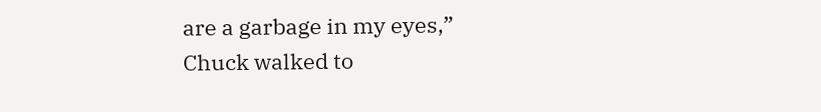are a garbage in my eyes,”
Chuck walked to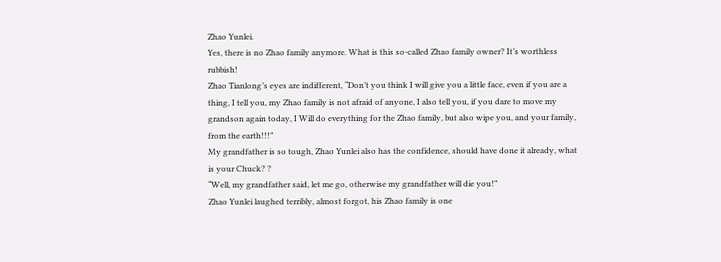Zhao Yunlei.
Yes, there is no Zhao family anymore. What is this so-called Zhao family owner? It’s worthless rubbish!
Zhao Tianlong’s eyes are indifferent, “Don’t you think I will give you a little face, even if you are a thing, I tell you, my Zhao family is not afraid of anyone, I also tell you, if you dare to move my grandson again today, I Will do everything for the Zhao family, but also wipe you, and your family, from the earth!!!”
My grandfather is so tough, Zhao Yunlei also has the confidence, should have done it already, what is your Chuck? ?
“Well, my grandfather said, let me go, otherwise my grandfather will die you!”
Zhao Yunlei laughed terribly, almost forgot, his Zhao family is one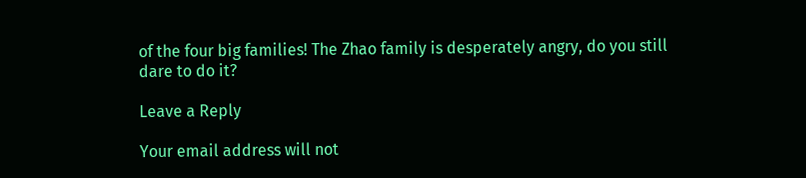of the four big families! The Zhao family is desperately angry, do you still dare to do it?

Leave a Reply

Your email address will not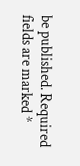be published. Required fields are marked *